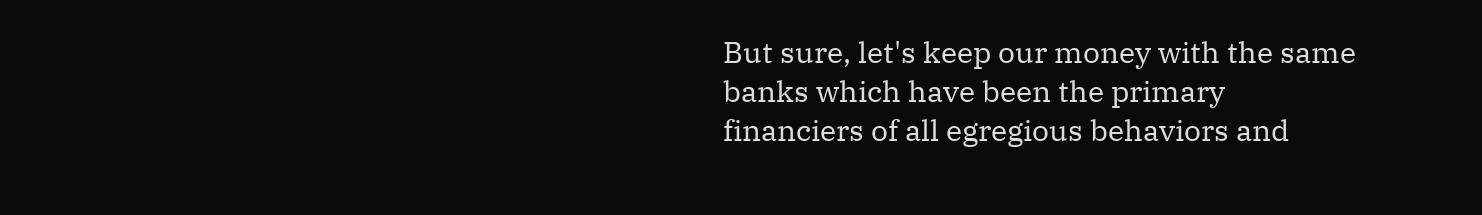But sure, let's keep our money with the same banks which have been the primary financiers of all egregious behaviors and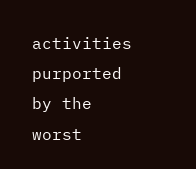activities purported by the worst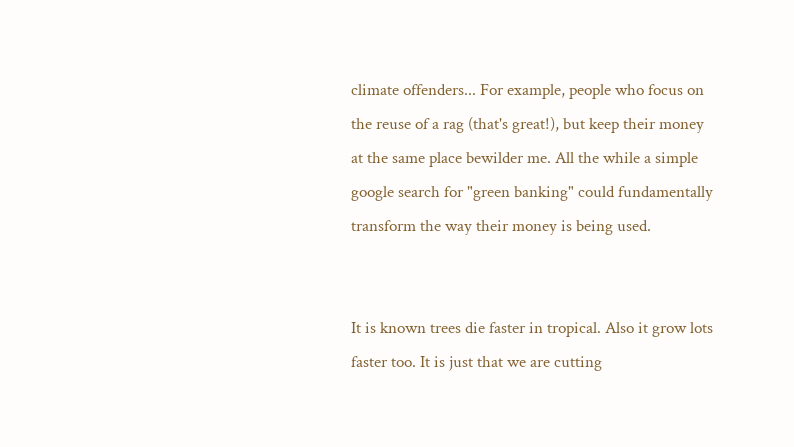climate offenders... For example, people who focus on the reuse of a rag (that's great!), but keep their money at the same place bewilder me. All the while a simple google search for "green banking" could fundamentally transform the way their money is being used.


It is known trees die faster in tropical. Also it grow lots faster too. It is just that we are cutting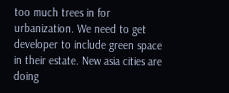too much trees in for urbanization. We need to get developer to include green space in their estate. New asia cities are doing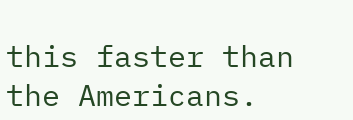this faster than the Americans.